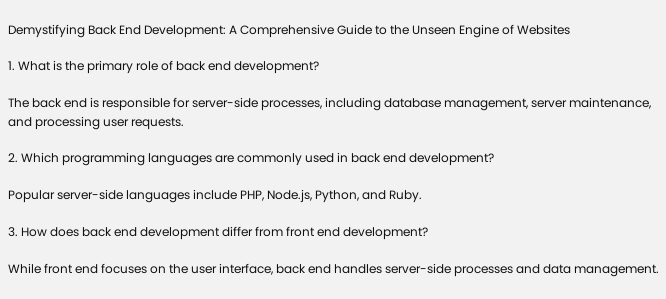Demystifying Back End Development: A Comprehensive Guide to the Unseen Engine of Websites

1. What is the primary role of back end development?

The back end is responsible for server-side processes, including database management, server maintenance, and processing user requests.

2. Which programming languages are commonly used in back end development?

Popular server-side languages include PHP, Node.js, Python, and Ruby.

3. How does back end development differ from front end development?

While front end focuses on the user interface, back end handles server-side processes and data management.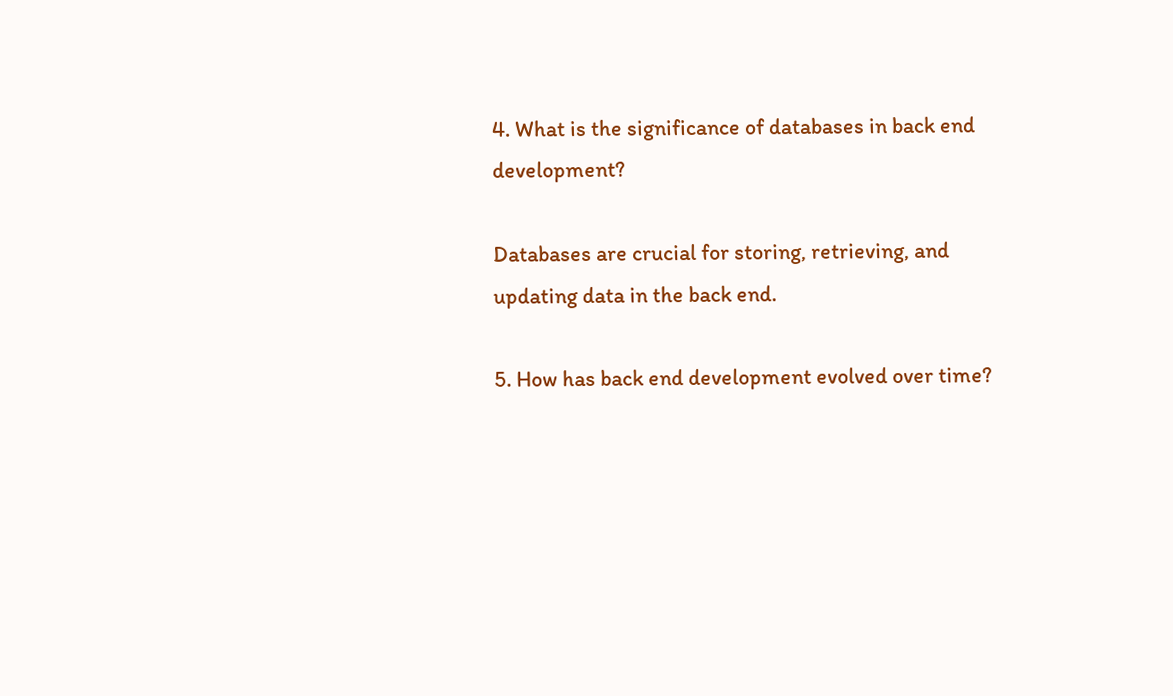4. What is the significance of databases in back end development?

Databases are crucial for storing, retrieving, and updating data in the back end.

5. How has back end development evolved over time?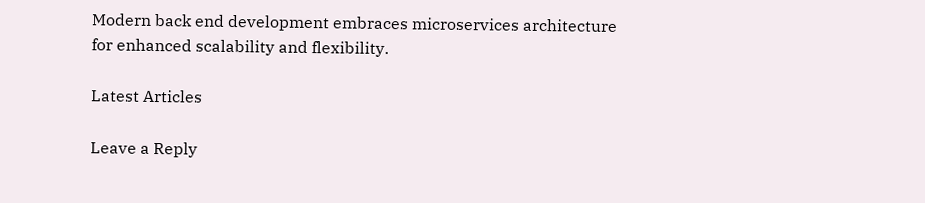Modern back end development embraces microservices architecture for enhanced scalability and flexibility.

Latest Articles

Leave a Reply